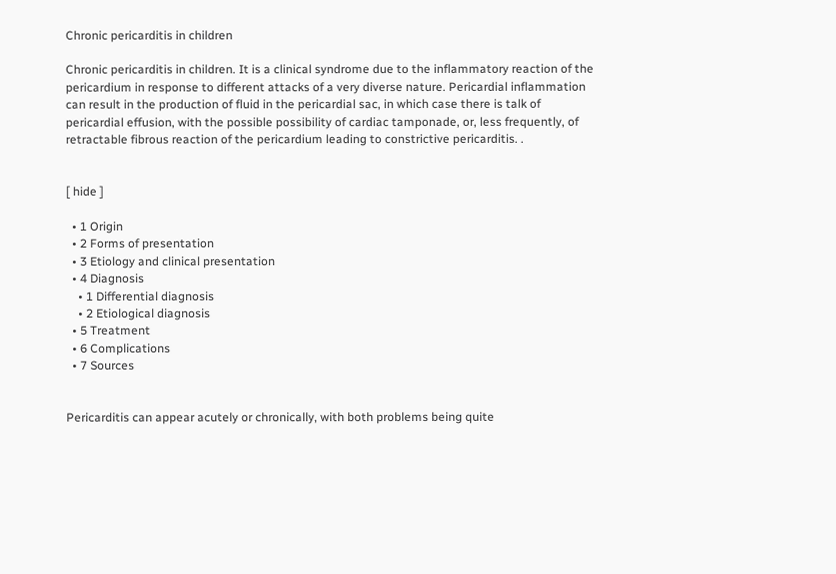Chronic pericarditis in children

Chronic pericarditis in children. It is a clinical syndrome due to the inflammatory reaction of the pericardium in response to different attacks of a very diverse nature. Pericardial inflammation can result in the production of fluid in the pericardial sac, in which case there is talk of pericardial effusion, with the possible possibility of cardiac tamponade, or, less frequently, of retractable fibrous reaction of the pericardium leading to constrictive pericarditis. .


[ hide ]

  • 1 Origin
  • 2 Forms of presentation
  • 3 Etiology and clinical presentation
  • 4 Diagnosis
    • 1 Differential diagnosis
    • 2 Etiological diagnosis
  • 5 Treatment
  • 6 Complications
  • 7 Sources


Pericarditis can appear acutely or chronically, with both problems being quite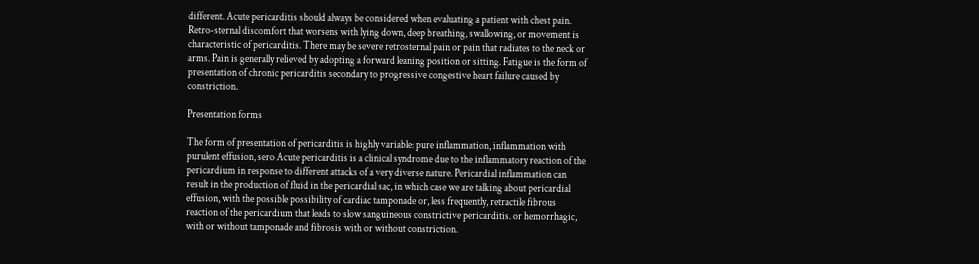different. Acute pericarditis should always be considered when evaluating a patient with chest pain. Retro-sternal discomfort that worsens with lying down, deep breathing, swallowing, or movement is characteristic of pericarditis. There may be severe retrosternal pain or pain that radiates to the neck or arms. Pain is generally relieved by adopting a forward leaning position or sitting. Fatigue is the form of presentation of chronic pericarditis secondary to progressive congestive heart failure caused by constriction.

Presentation forms

The form of presentation of pericarditis is highly variable: pure inflammation, inflammation with purulent effusion, sero Acute pericarditis is a clinical syndrome due to the inflammatory reaction of the pericardium in response to different attacks of a very diverse nature. Pericardial inflammation can result in the production of fluid in the pericardial sac, in which case we are talking about pericardial effusion, with the possible possibility of cardiac tamponade or, less frequently, retractile fibrous reaction of the pericardium that leads to slow sanguineous constrictive pericarditis. or hemorrhagic, with or without tamponade and fibrosis with or without constriction.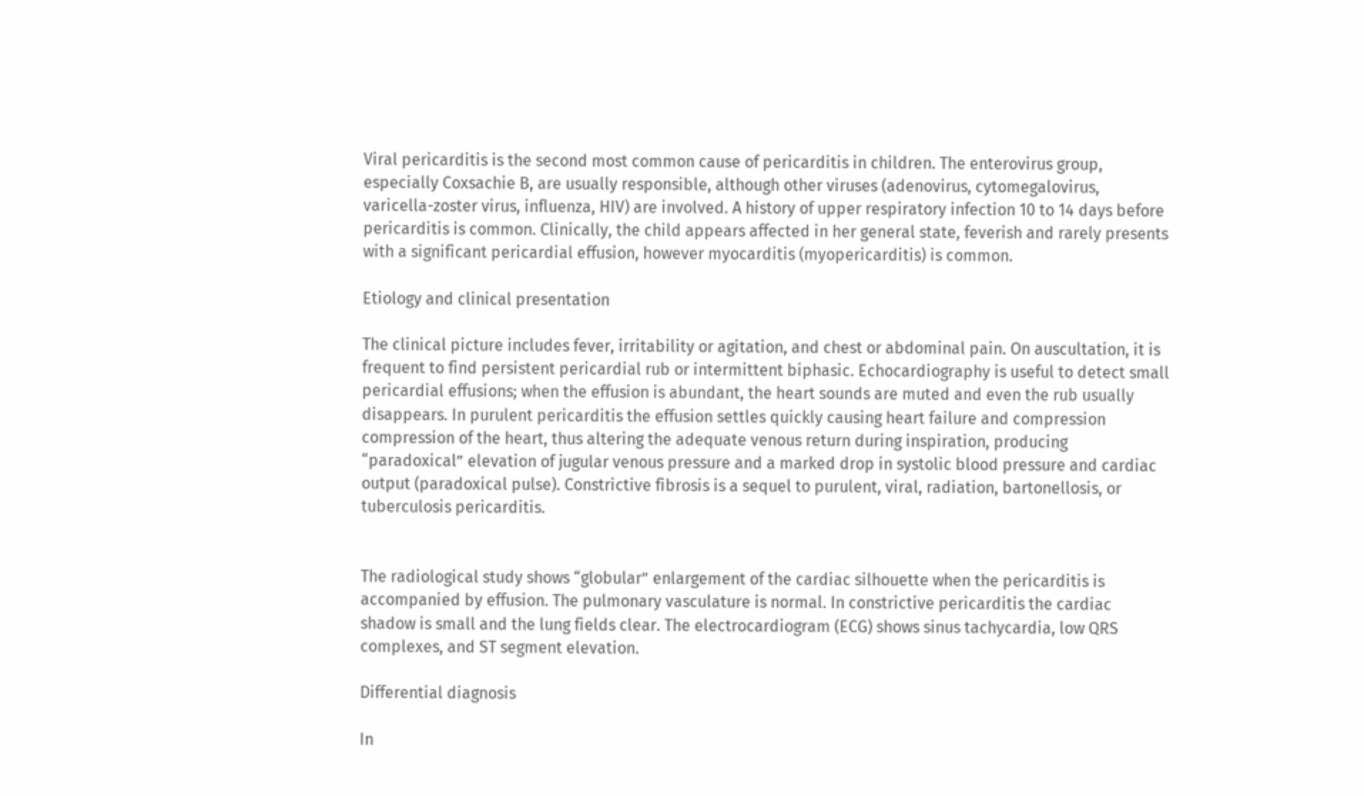Viral pericarditis is the second most common cause of pericarditis in children. The enterovirus group, especially Coxsachie B, are usually responsible, although other viruses (adenovirus, cytomegalovirus, varicella-zoster virus, influenza, HIV) are involved. A history of upper respiratory infection 10 to 14 days before pericarditis is common. Clinically, the child appears affected in her general state, feverish and rarely presents with a significant pericardial effusion, however myocarditis (myopericarditis) is common.

Etiology and clinical presentation

The clinical picture includes fever, irritability or agitation, and chest or abdominal pain. On auscultation, it is frequent to find persistent pericardial rub or intermittent biphasic. Echocardiography is useful to detect small pericardial effusions; when the effusion is abundant, the heart sounds are muted and even the rub usually disappears. In purulent pericarditis the effusion settles quickly causing heart failure and compression compression of the heart, thus altering the adequate venous return during inspiration, producing “paradoxical” elevation of jugular venous pressure and a marked drop in systolic blood pressure and cardiac output (paradoxical pulse). Constrictive fibrosis is a sequel to purulent, viral, radiation, bartonellosis, or tuberculosis pericarditis.


The radiological study shows “globular” enlargement of the cardiac silhouette when the pericarditis is accompanied by effusion. The pulmonary vasculature is normal. In constrictive pericarditis the cardiac shadow is small and the lung fields clear. The electrocardiogram (ECG) shows sinus tachycardia, low QRS complexes, and ST segment elevation.

Differential diagnosis

In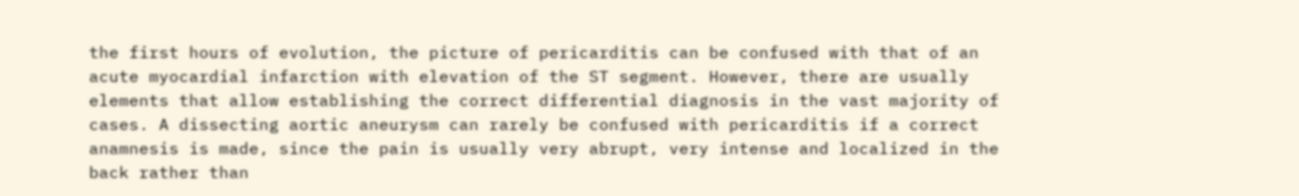the first hours of evolution, the picture of pericarditis can be confused with that of an acute myocardial infarction with elevation of the ST segment. However, there are usually elements that allow establishing the correct differential diagnosis in the vast majority of cases. A dissecting aortic aneurysm can rarely be confused with pericarditis if a correct anamnesis is made, since the pain is usually very abrupt, very intense and localized in the back rather than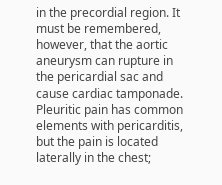in the precordial region. It must be remembered, however, that the aortic aneurysm can rupture in the pericardial sac and cause cardiac tamponade. Pleuritic pain has common elements with pericarditis, but the pain is located laterally in the chest;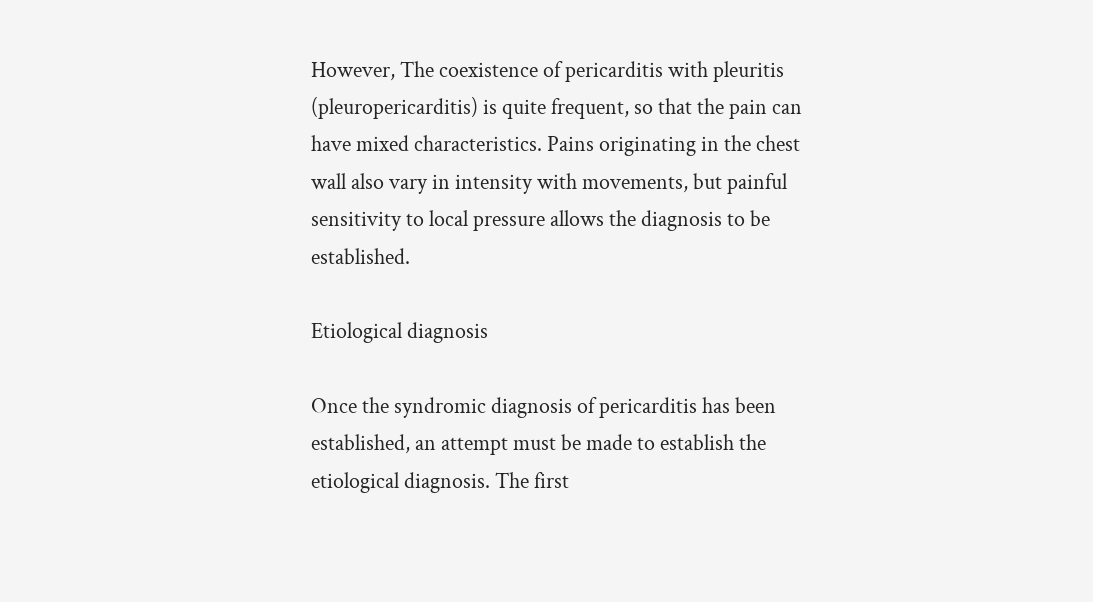However, The coexistence of pericarditis with pleuritis (pleuropericarditis) is quite frequent, so that the pain can have mixed characteristics. Pains originating in the chest wall also vary in intensity with movements, but painful sensitivity to local pressure allows the diagnosis to be established.

Etiological diagnosis

Once the syndromic diagnosis of pericarditis has been established, an attempt must be made to establish the etiological diagnosis. The first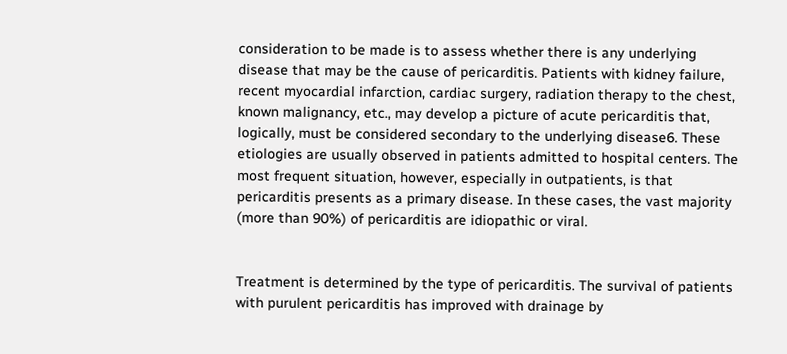consideration to be made is to assess whether there is any underlying disease that may be the cause of pericarditis. Patients with kidney failure, recent myocardial infarction, cardiac surgery, radiation therapy to the chest, known malignancy, etc., may develop a picture of acute pericarditis that, logically, must be considered secondary to the underlying disease6. These etiologies are usually observed in patients admitted to hospital centers. The most frequent situation, however, especially in outpatients, is that pericarditis presents as a primary disease. In these cases, the vast majority (more than 90%) of pericarditis are idiopathic or viral.


Treatment is determined by the type of pericarditis. The survival of patients with purulent pericarditis has improved with drainage by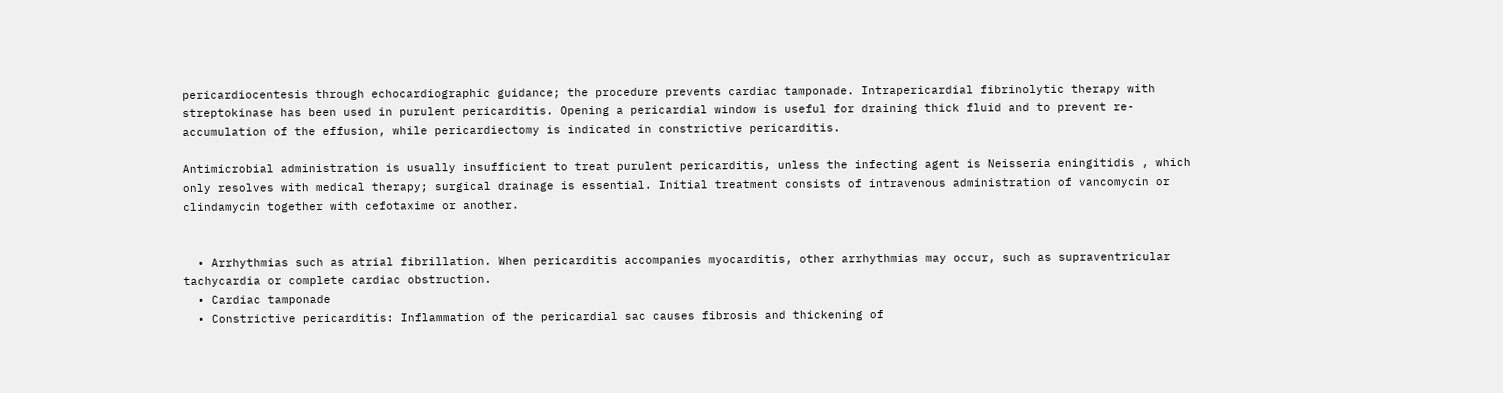pericardiocentesis through echocardiographic guidance; the procedure prevents cardiac tamponade. Intrapericardial fibrinolytic therapy with streptokinase has been used in purulent pericarditis. Opening a pericardial window is useful for draining thick fluid and to prevent re-accumulation of the effusion, while pericardiectomy is indicated in constrictive pericarditis.

Antimicrobial administration is usually insufficient to treat purulent pericarditis, unless the infecting agent is Neisseria eningitidis , which only resolves with medical therapy; surgical drainage is essential. Initial treatment consists of intravenous administration of vancomycin or clindamycin together with cefotaxime or another.


  • Arrhythmias such as atrial fibrillation. When pericarditis accompanies myocarditis, other arrhythmias may occur, such as supraventricular tachycardia or complete cardiac obstruction.
  • Cardiac tamponade
  • Constrictive pericarditis: Inflammation of the pericardial sac causes fibrosis and thickening of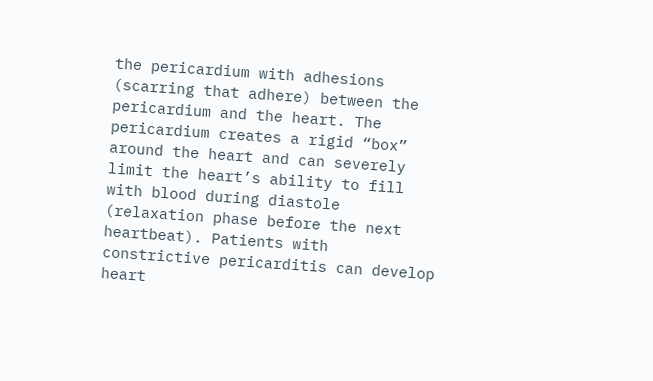the pericardium with adhesions (scarring that adhere) between the pericardium and the heart. The pericardium creates a rigid “box” around the heart and can severely limit the heart’s ability to fill with blood during diastole (relaxation phase before the next heartbeat). Patients with constrictive pericarditis can develop heart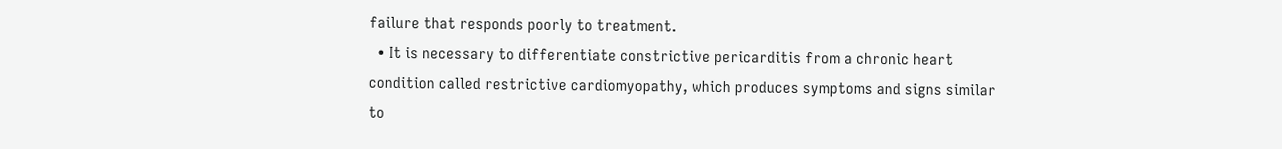failure that responds poorly to treatment.
  • It is necessary to differentiate constrictive pericarditis from a chronic heart condition called restrictive cardiomyopathy, which produces symptoms and signs similar to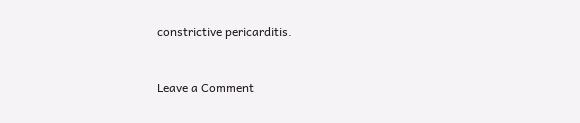constrictive pericarditis.


Leave a Comment